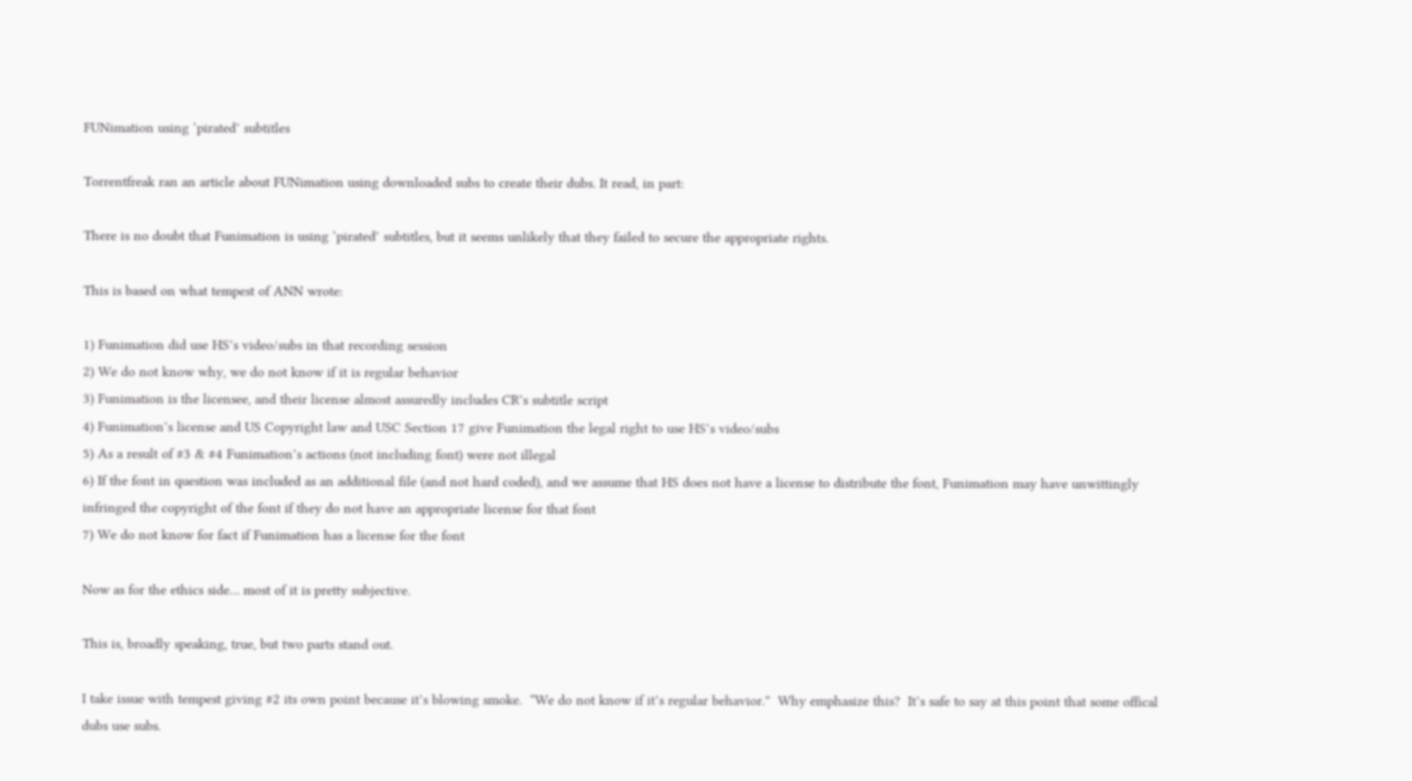FUNimation using ‘pirated’ subtitles

Torrentfreak ran an article about FUNimation using downloaded subs to create their dubs. It read, in part:

There is no doubt that Funimation is using ‘pirated’ subtitles, but it seems unlikely that they failed to secure the appropriate rights.

This is based on what tempest of ANN wrote:

1) Funimation did use HS’s video/subs in that recording session
2) We do not know why, we do not know if it is regular behavior
3) Funimation is the licensee, and their license almost assuredly includes CR’s subtitle script
4) Funimation’s license and US Copyright law and USC Section 17 give Funimation the legal right to use HS’s video/subs
5) As a result of #3 & #4 Funimation’s actions (not including font) were not illegal
6) If the font in question was included as an additional file (and not hard coded), and we assume that HS does not have a license to distribute the font, Funimation may have unwittingly infringed the copyright of the font if they do not have an appropriate license for that font
7) We do not know for fact if Funimation has a license for the font

Now as for the ethics side… most of it is pretty subjective.

This is, broadly speaking, true, but two parts stand out.

I take issue with tempest giving #2 its own point because it’s blowing smoke.  “We do not know if it’s regular behavior.”  Why emphasize this?  It’s safe to say at this point that some offical dubs use subs.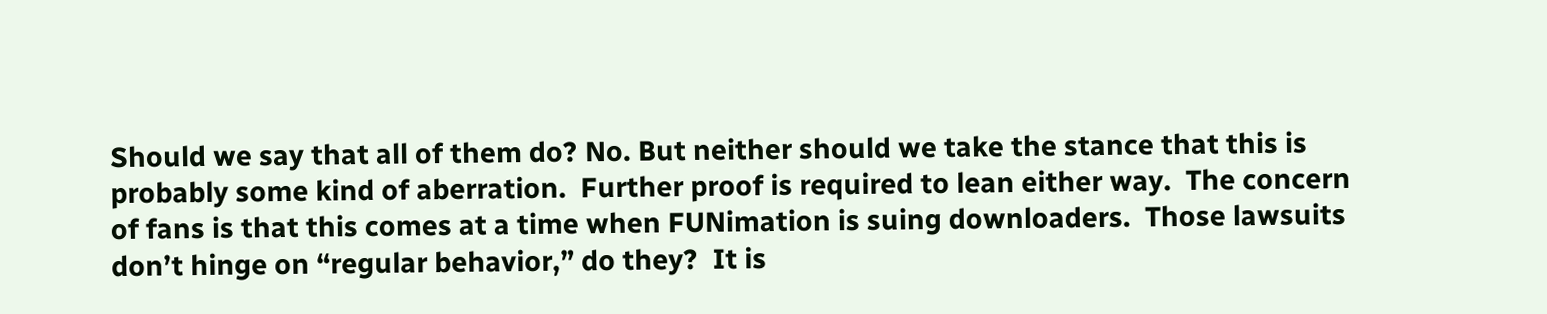Should we say that all of them do? No. But neither should we take the stance that this is probably some kind of aberration.  Further proof is required to lean either way.  The concern of fans is that this comes at a time when FUNimation is suing downloaders.  Those lawsuits don’t hinge on “regular behavior,” do they?  It is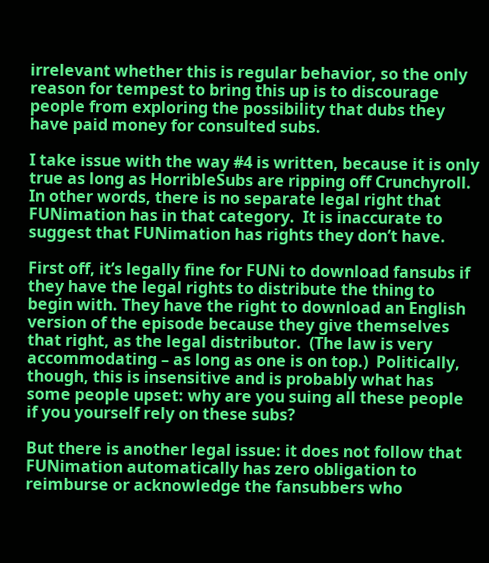irrelevant whether this is regular behavior, so the only reason for tempest to bring this up is to discourage people from exploring the possibility that dubs they have paid money for consulted subs.

I take issue with the way #4 is written, because it is only true as long as HorribleSubs are ripping off Crunchyroll.  In other words, there is no separate legal right that FUNimation has in that category.  It is inaccurate to suggest that FUNimation has rights they don’t have.

First off, it’s legally fine for FUNi to download fansubs if they have the legal rights to distribute the thing to begin with. They have the right to download an English version of the episode because they give themselves that right, as the legal distributor.  (The law is very accommodating – as long as one is on top.)  Politically, though, this is insensitive and is probably what has some people upset: why are you suing all these people if you yourself rely on these subs?

But there is another legal issue: it does not follow that FUNimation automatically has zero obligation to reimburse or acknowledge the fansubbers who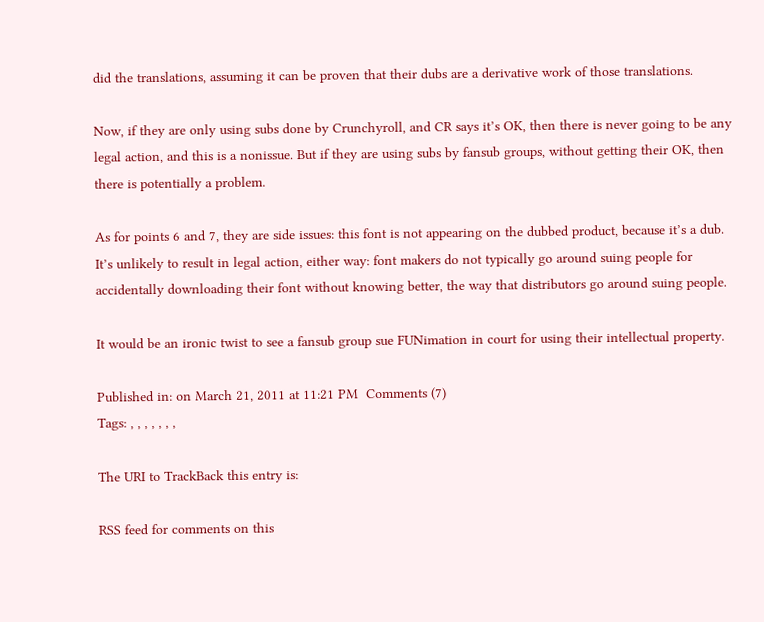did the translations, assuming it can be proven that their dubs are a derivative work of those translations.

Now, if they are only using subs done by Crunchyroll, and CR says it’s OK, then there is never going to be any legal action, and this is a nonissue. But if they are using subs by fansub groups, without getting their OK, then there is potentially a problem.

As for points 6 and 7, they are side issues: this font is not appearing on the dubbed product, because it’s a dub.  It’s unlikely to result in legal action, either way: font makers do not typically go around suing people for accidentally downloading their font without knowing better, the way that distributors go around suing people.

It would be an ironic twist to see a fansub group sue FUNimation in court for using their intellectual property.

Published in: on March 21, 2011 at 11:21 PM  Comments (7)
Tags: , , , , , , ,

The URI to TrackBack this entry is:

RSS feed for comments on this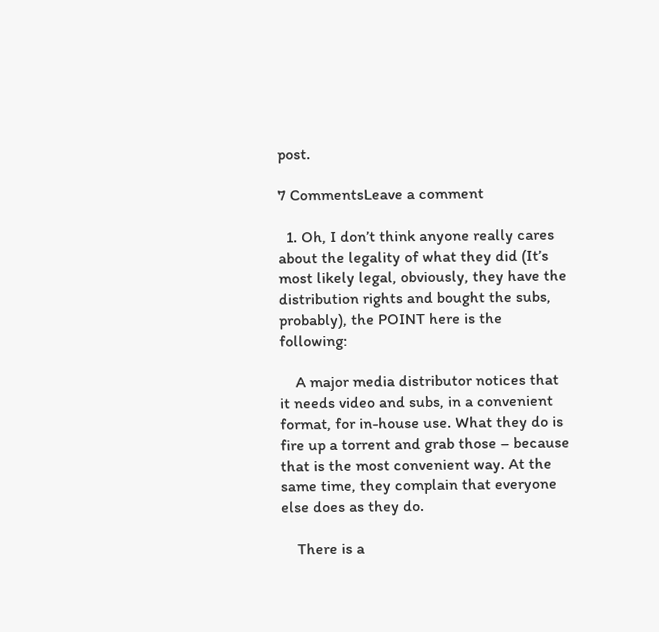post.

7 CommentsLeave a comment

  1. Oh, I don’t think anyone really cares about the legality of what they did (It’s most likely legal, obviously, they have the distribution rights and bought the subs, probably), the POINT here is the following:

    A major media distributor notices that it needs video and subs, in a convenient format, for in-house use. What they do is fire up a torrent and grab those – because that is the most convenient way. At the same time, they complain that everyone else does as they do.

    There is a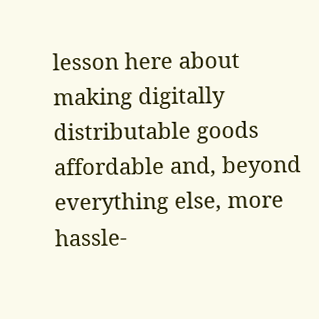lesson here about making digitally distributable goods affordable and, beyond everything else, more hassle-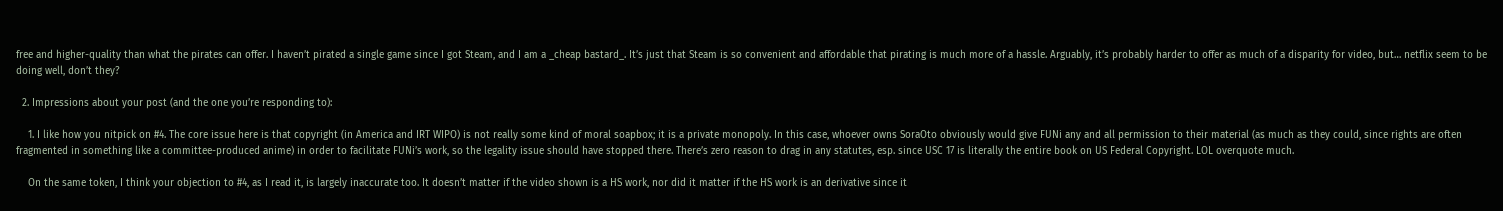free and higher-quality than what the pirates can offer. I haven’t pirated a single game since I got Steam, and I am a _cheap bastard_. It’s just that Steam is so convenient and affordable that pirating is much more of a hassle. Arguably, it’s probably harder to offer as much of a disparity for video, but… netflix seem to be doing well, don’t they?

  2. Impressions about your post (and the one you’re responding to):

    1. I like how you nitpick on #4. The core issue here is that copyright (in America and IRT WIPO) is not really some kind of moral soapbox; it is a private monopoly. In this case, whoever owns SoraOto obviously would give FUNi any and all permission to their material (as much as they could, since rights are often fragmented in something like a committee-produced anime) in order to facilitate FUNi’s work, so the legality issue should have stopped there. There’s zero reason to drag in any statutes, esp. since USC 17 is literally the entire book on US Federal Copyright. LOL overquote much.

    On the same token, I think your objection to #4, as I read it, is largely inaccurate too. It doesn’t matter if the video shown is a HS work, nor did it matter if the HS work is an derivative since it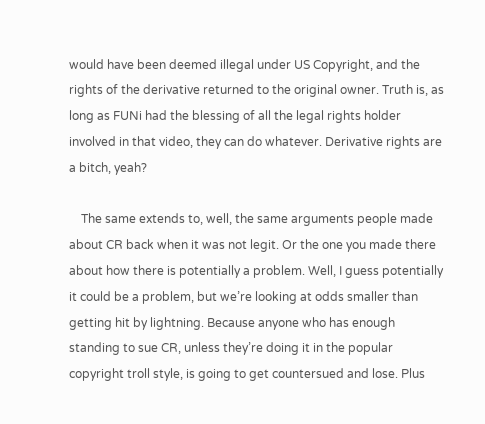would have been deemed illegal under US Copyright, and the rights of the derivative returned to the original owner. Truth is, as long as FUNi had the blessing of all the legal rights holder involved in that video, they can do whatever. Derivative rights are a bitch, yeah?

    The same extends to, well, the same arguments people made about CR back when it was not legit. Or the one you made there about how there is potentially a problem. Well, I guess potentially it could be a problem, but we’re looking at odds smaller than getting hit by lightning. Because anyone who has enough standing to sue CR, unless they’re doing it in the popular copyright troll style, is going to get countersued and lose. Plus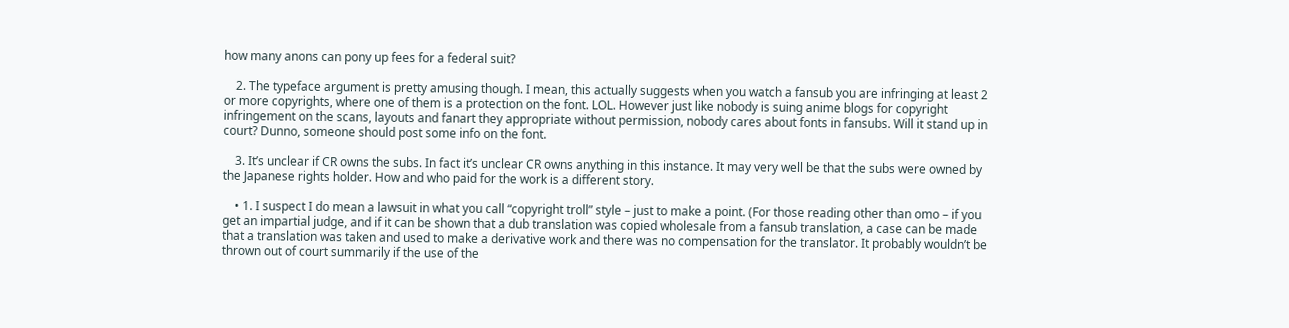how many anons can pony up fees for a federal suit?

    2. The typeface argument is pretty amusing though. I mean, this actually suggests when you watch a fansub you are infringing at least 2 or more copyrights, where one of them is a protection on the font. LOL. However just like nobody is suing anime blogs for copyright infringement on the scans, layouts and fanart they appropriate without permission, nobody cares about fonts in fansubs. Will it stand up in court? Dunno, someone should post some info on the font.

    3. It’s unclear if CR owns the subs. In fact it’s unclear CR owns anything in this instance. It may very well be that the subs were owned by the Japanese rights holder. How and who paid for the work is a different story.

    • 1. I suspect I do mean a lawsuit in what you call “copyright troll” style – just to make a point. (For those reading other than omo – if you get an impartial judge, and if it can be shown that a dub translation was copied wholesale from a fansub translation, a case can be made that a translation was taken and used to make a derivative work and there was no compensation for the translator. It probably wouldn’t be thrown out of court summarily if the use of the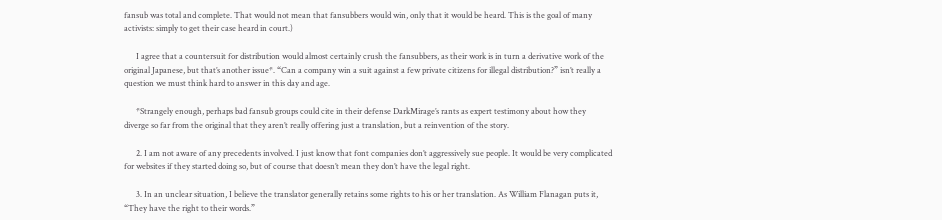fansub was total and complete. That would not mean that fansubbers would win, only that it would be heard. This is the goal of many activists: simply to get their case heard in court.)

      I agree that a countersuit for distribution would almost certainly crush the fansubbers, as their work is in turn a derivative work of the original Japanese, but that’s another issue*. “Can a company win a suit against a few private citizens for illegal distribution?” isn’t really a question we must think hard to answer in this day and age.

      *Strangely enough, perhaps bad fansub groups could cite in their defense DarkMirage’s rants as expert testimony about how they diverge so far from the original that they aren’t really offering just a translation, but a reinvention of the story.

      2. I am not aware of any precedents involved. I just know that font companies don’t aggressively sue people. It would be very complicated for websites if they started doing so, but of course that doesn’t mean they don’t have the legal right.

      3. In an unclear situation, I believe the translator generally retains some rights to his or her translation. As William Flanagan puts it, “They have the right to their words.”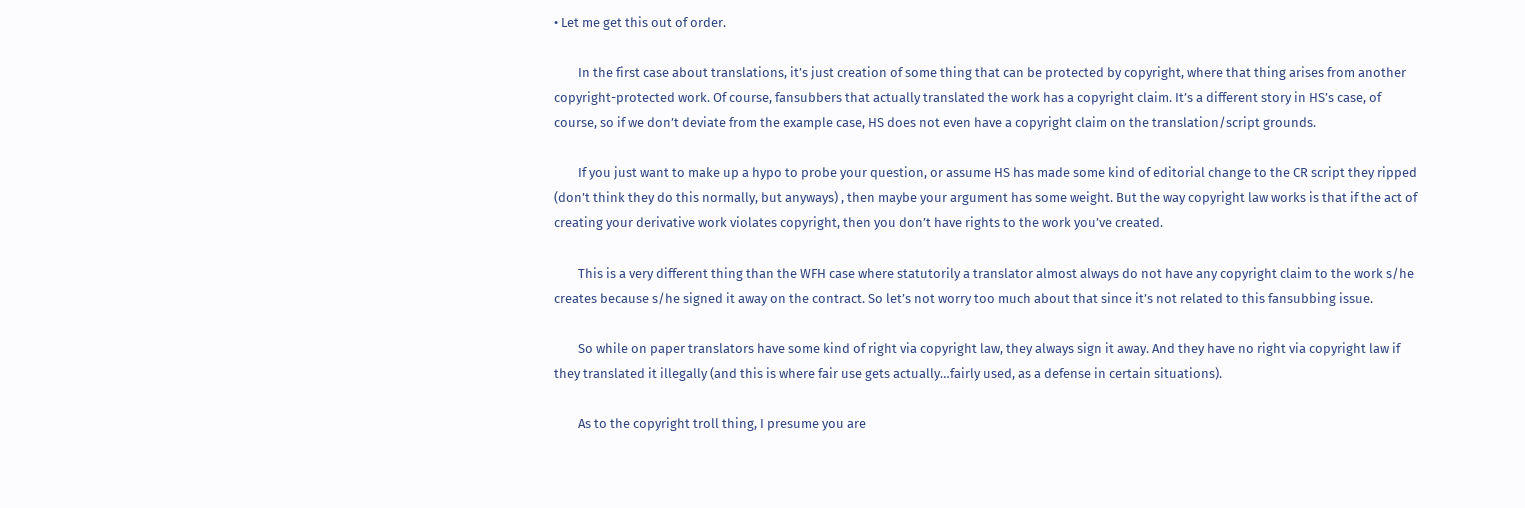• Let me get this out of order.

        In the first case about translations, it’s just creation of some thing that can be protected by copyright, where that thing arises from another copyright-protected work. Of course, fansubbers that actually translated the work has a copyright claim. It’s a different story in HS’s case, of course, so if we don’t deviate from the example case, HS does not even have a copyright claim on the translation/script grounds.

        If you just want to make up a hypo to probe your question, or assume HS has made some kind of editorial change to the CR script they ripped (don’t think they do this normally, but anyways) , then maybe your argument has some weight. But the way copyright law works is that if the act of creating your derivative work violates copyright, then you don’t have rights to the work you’ve created.

        This is a very different thing than the WFH case where statutorily a translator almost always do not have any copyright claim to the work s/he creates because s/he signed it away on the contract. So let’s not worry too much about that since it’s not related to this fansubbing issue.

        So while on paper translators have some kind of right via copyright law, they always sign it away. And they have no right via copyright law if they translated it illegally (and this is where fair use gets actually…fairly used, as a defense in certain situations).

        As to the copyright troll thing, I presume you are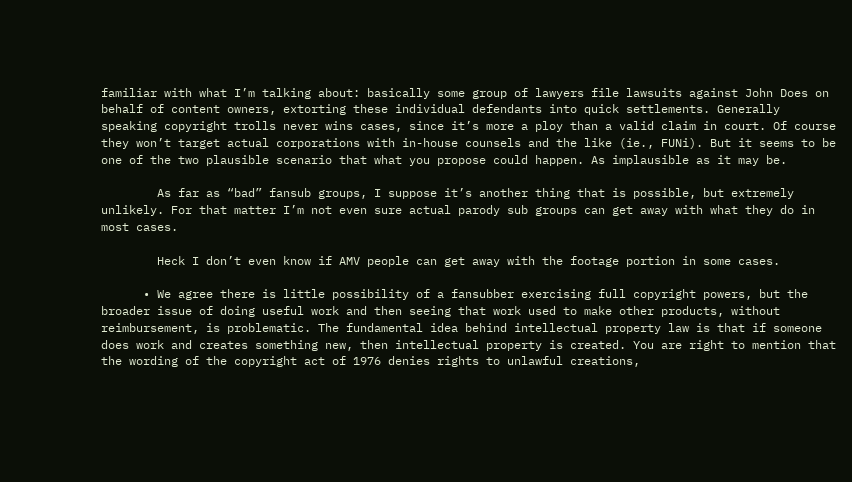familiar with what I’m talking about: basically some group of lawyers file lawsuits against John Does on behalf of content owners, extorting these individual defendants into quick settlements. Generally speaking copyright trolls never wins cases, since it’s more a ploy than a valid claim in court. Of course they won’t target actual corporations with in-house counsels and the like (ie., FUNi). But it seems to be one of the two plausible scenario that what you propose could happen. As implausible as it may be.

        As far as “bad” fansub groups, I suppose it’s another thing that is possible, but extremely unlikely. For that matter I’m not even sure actual parody sub groups can get away with what they do in most cases.

        Heck I don’t even know if AMV people can get away with the footage portion in some cases.

      • We agree there is little possibility of a fansubber exercising full copyright powers, but the broader issue of doing useful work and then seeing that work used to make other products, without reimbursement, is problematic. The fundamental idea behind intellectual property law is that if someone does work and creates something new, then intellectual property is created. You are right to mention that the wording of the copyright act of 1976 denies rights to unlawful creations,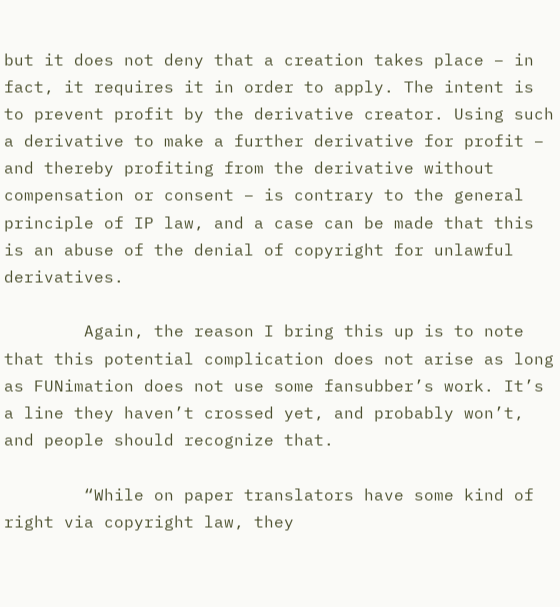but it does not deny that a creation takes place – in fact, it requires it in order to apply. The intent is to prevent profit by the derivative creator. Using such a derivative to make a further derivative for profit – and thereby profiting from the derivative without compensation or consent – is contrary to the general principle of IP law, and a case can be made that this is an abuse of the denial of copyright for unlawful derivatives.

        Again, the reason I bring this up is to note that this potential complication does not arise as long as FUNimation does not use some fansubber’s work. It’s a line they haven’t crossed yet, and probably won’t, and people should recognize that.

        “While on paper translators have some kind of right via copyright law, they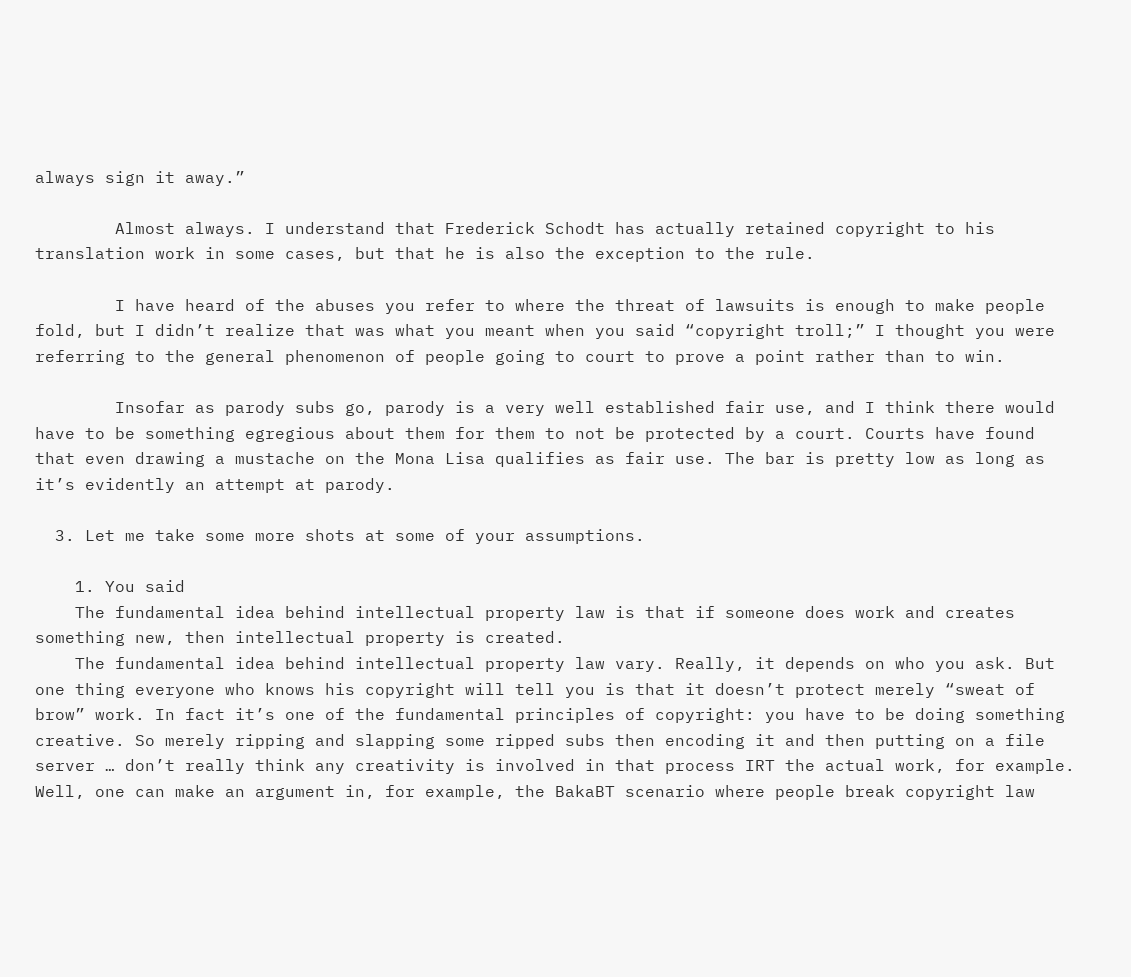always sign it away.”

        Almost always. I understand that Frederick Schodt has actually retained copyright to his translation work in some cases, but that he is also the exception to the rule.

        I have heard of the abuses you refer to where the threat of lawsuits is enough to make people fold, but I didn’t realize that was what you meant when you said “copyright troll;” I thought you were referring to the general phenomenon of people going to court to prove a point rather than to win.

        Insofar as parody subs go, parody is a very well established fair use, and I think there would have to be something egregious about them for them to not be protected by a court. Courts have found that even drawing a mustache on the Mona Lisa qualifies as fair use. The bar is pretty low as long as it’s evidently an attempt at parody.

  3. Let me take some more shots at some of your assumptions.

    1. You said
    The fundamental idea behind intellectual property law is that if someone does work and creates something new, then intellectual property is created.
    The fundamental idea behind intellectual property law vary. Really, it depends on who you ask. But one thing everyone who knows his copyright will tell you is that it doesn’t protect merely “sweat of brow” work. In fact it’s one of the fundamental principles of copyright: you have to be doing something creative. So merely ripping and slapping some ripped subs then encoding it and then putting on a file server … don’t really think any creativity is involved in that process IRT the actual work, for example. Well, one can make an argument in, for example, the BakaBT scenario where people break copyright law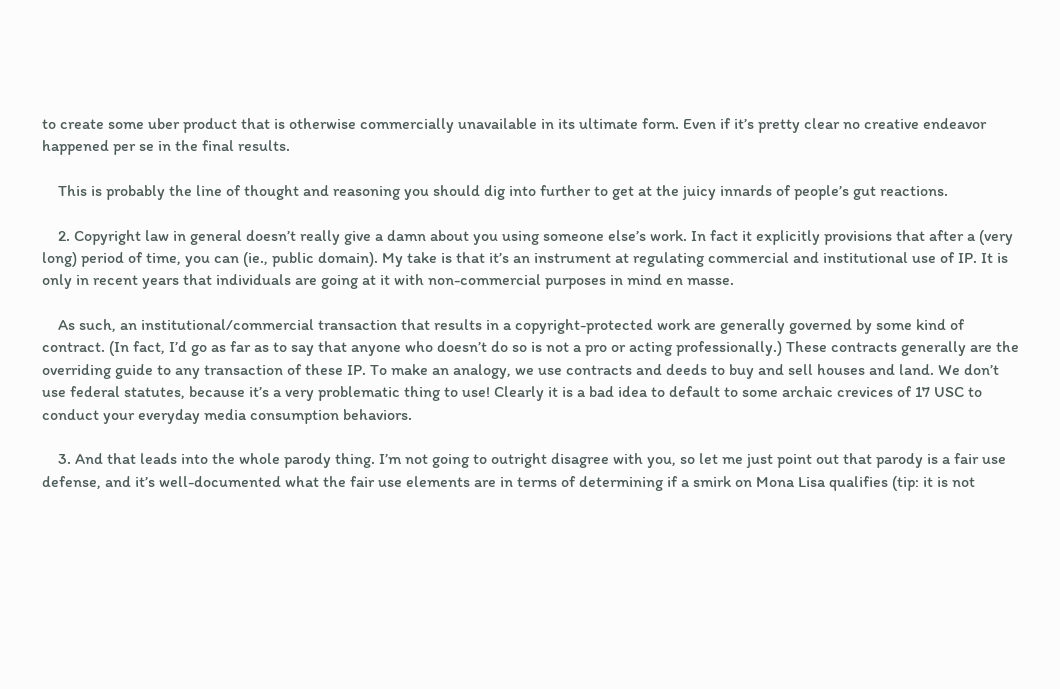to create some uber product that is otherwise commercially unavailable in its ultimate form. Even if it’s pretty clear no creative endeavor happened per se in the final results.

    This is probably the line of thought and reasoning you should dig into further to get at the juicy innards of people’s gut reactions.

    2. Copyright law in general doesn’t really give a damn about you using someone else’s work. In fact it explicitly provisions that after a (very long) period of time, you can (ie., public domain). My take is that it’s an instrument at regulating commercial and institutional use of IP. It is only in recent years that individuals are going at it with non-commercial purposes in mind en masse.

    As such, an institutional/commercial transaction that results in a copyright-protected work are generally governed by some kind of contract. (In fact, I’d go as far as to say that anyone who doesn’t do so is not a pro or acting professionally.) These contracts generally are the overriding guide to any transaction of these IP. To make an analogy, we use contracts and deeds to buy and sell houses and land. We don’t use federal statutes, because it’s a very problematic thing to use! Clearly it is a bad idea to default to some archaic crevices of 17 USC to conduct your everyday media consumption behaviors.

    3. And that leads into the whole parody thing. I’m not going to outright disagree with you, so let me just point out that parody is a fair use defense, and it’s well-documented what the fair use elements are in terms of determining if a smirk on Mona Lisa qualifies (tip: it is not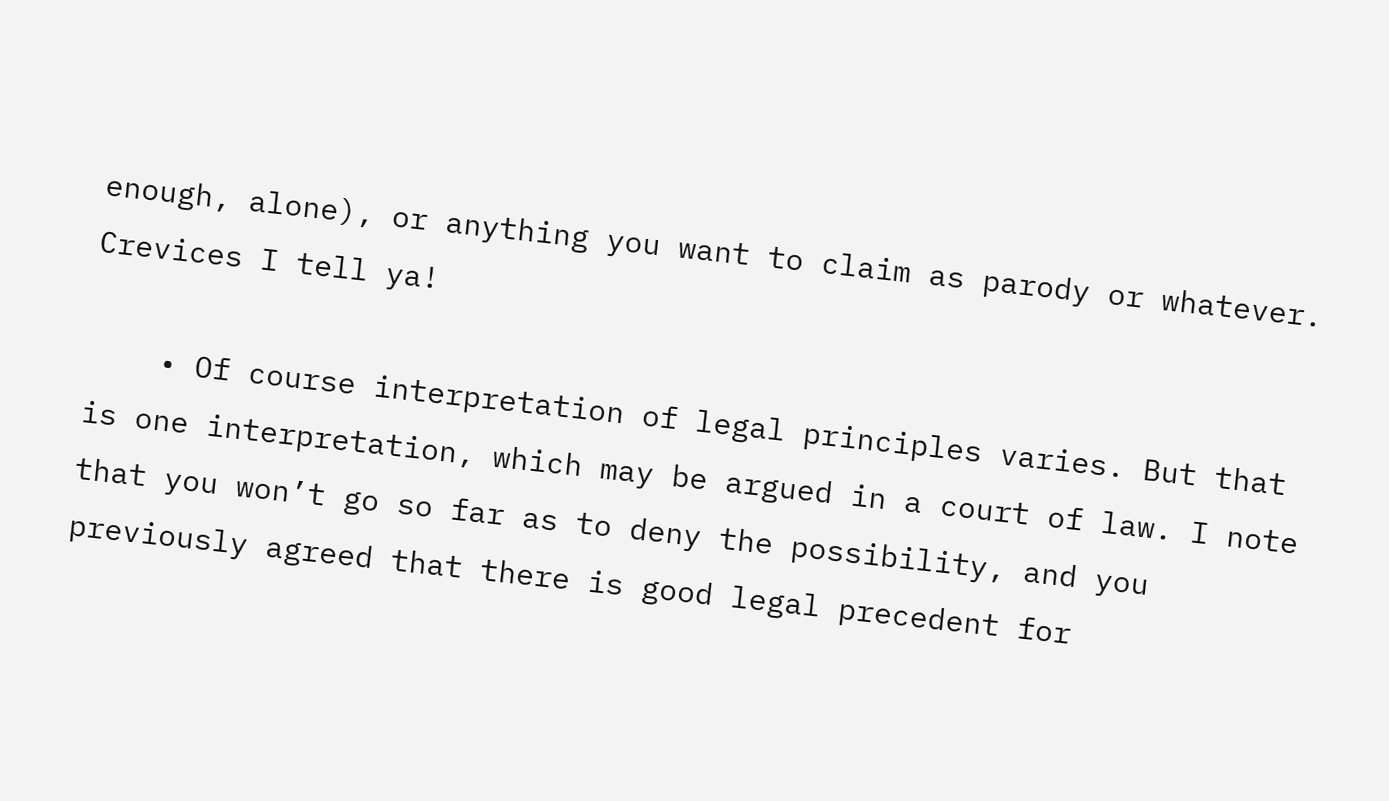enough, alone), or anything you want to claim as parody or whatever. Crevices I tell ya!

    • Of course interpretation of legal principles varies. But that is one interpretation, which may be argued in a court of law. I note that you won’t go so far as to deny the possibility, and you previously agreed that there is good legal precedent for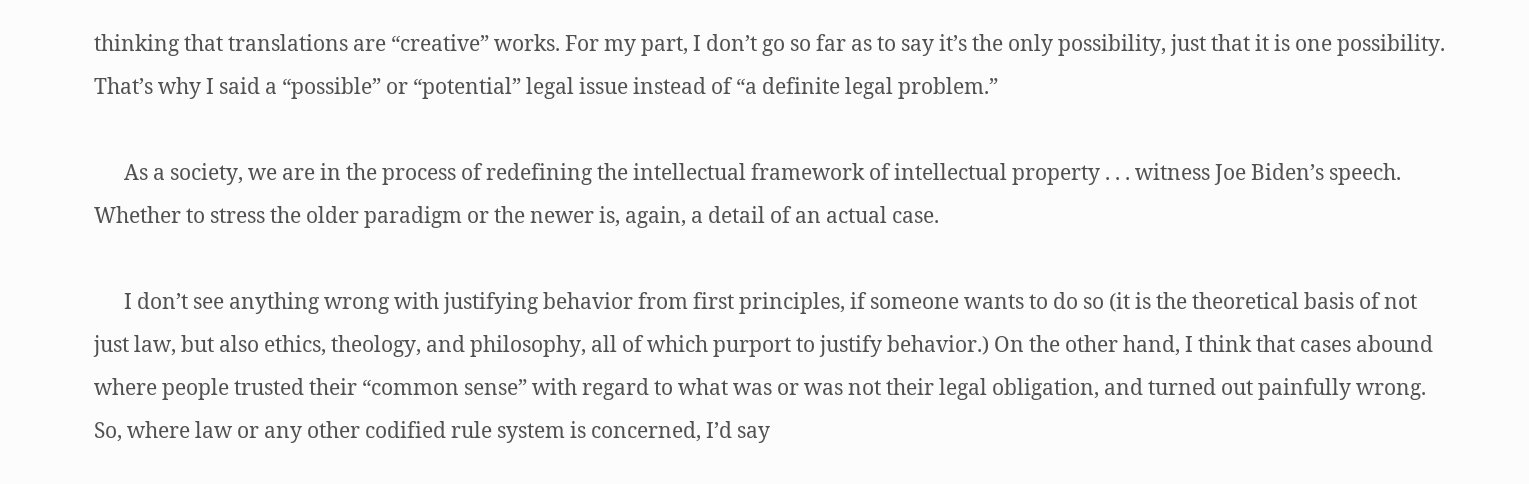thinking that translations are “creative” works. For my part, I don’t go so far as to say it’s the only possibility, just that it is one possibility. That’s why I said a “possible” or “potential” legal issue instead of “a definite legal problem.”

      As a society, we are in the process of redefining the intellectual framework of intellectual property . . . witness Joe Biden’s speech. Whether to stress the older paradigm or the newer is, again, a detail of an actual case.

      I don’t see anything wrong with justifying behavior from first principles, if someone wants to do so (it is the theoretical basis of not just law, but also ethics, theology, and philosophy, all of which purport to justify behavior.) On the other hand, I think that cases abound where people trusted their “common sense” with regard to what was or was not their legal obligation, and turned out painfully wrong. So, where law or any other codified rule system is concerned, I’d say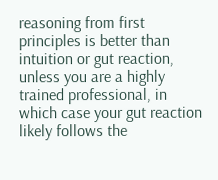reasoning from first principles is better than intuition or gut reaction, unless you are a highly trained professional, in which case your gut reaction likely follows the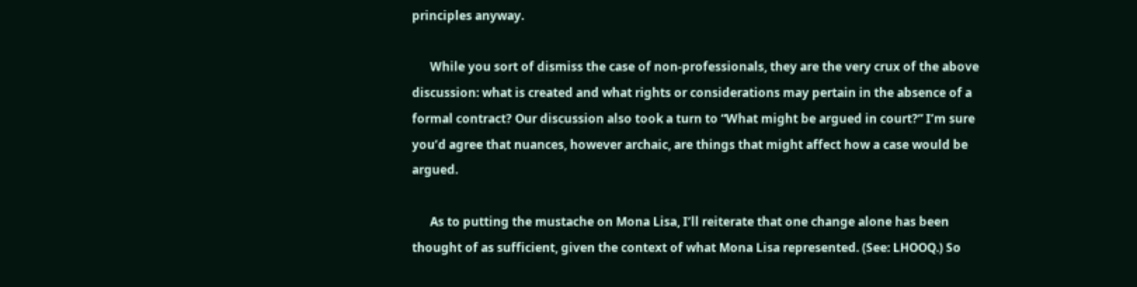principles anyway.

      While you sort of dismiss the case of non-professionals, they are the very crux of the above discussion: what is created and what rights or considerations may pertain in the absence of a formal contract? Our discussion also took a turn to “What might be argued in court?” I’m sure you’d agree that nuances, however archaic, are things that might affect how a case would be argued.

      As to putting the mustache on Mona Lisa, I’ll reiterate that one change alone has been thought of as sufficient, given the context of what Mona Lisa represented. (See: LHOOQ.) So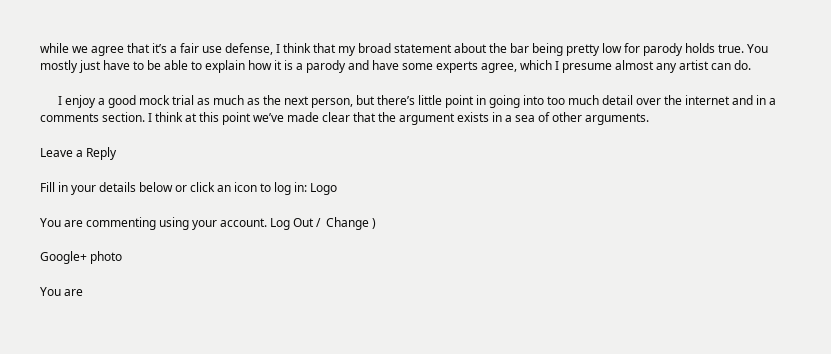while we agree that it’s a fair use defense, I think that my broad statement about the bar being pretty low for parody holds true. You mostly just have to be able to explain how it is a parody and have some experts agree, which I presume almost any artist can do.

      I enjoy a good mock trial as much as the next person, but there’s little point in going into too much detail over the internet and in a comments section. I think at this point we’ve made clear that the argument exists in a sea of other arguments.

Leave a Reply

Fill in your details below or click an icon to log in: Logo

You are commenting using your account. Log Out /  Change )

Google+ photo

You are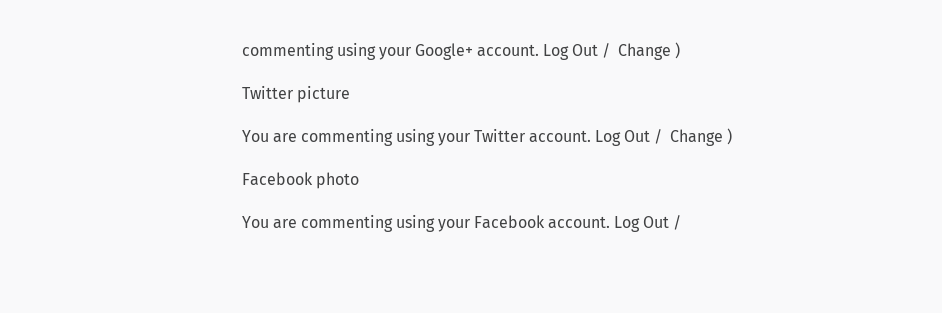commenting using your Google+ account. Log Out /  Change )

Twitter picture

You are commenting using your Twitter account. Log Out /  Change )

Facebook photo

You are commenting using your Facebook account. Log Out /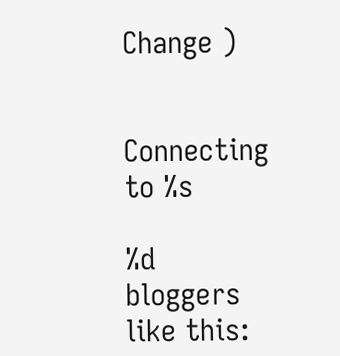Change )


Connecting to %s

%d bloggers like this: